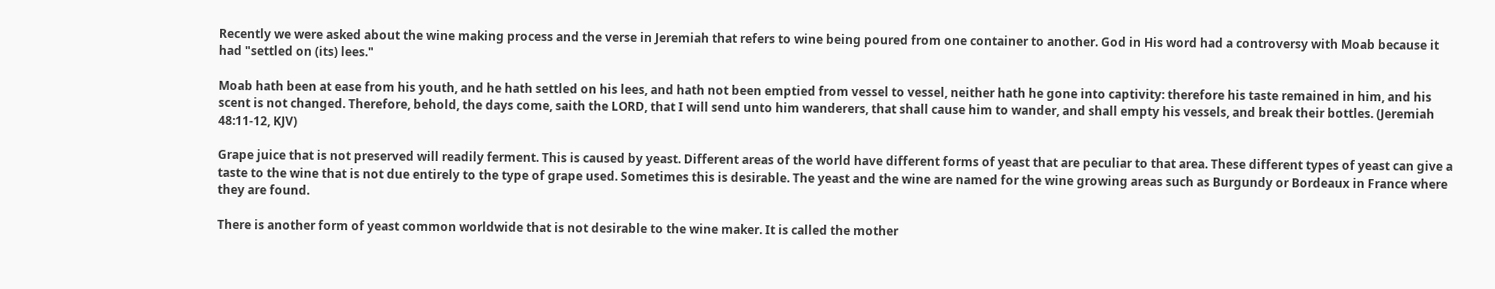Recently we were asked about the wine making process and the verse in Jeremiah that refers to wine being poured from one container to another. God in His word had a controversy with Moab because it had "settled on (its) lees."

Moab hath been at ease from his youth, and he hath settled on his lees, and hath not been emptied from vessel to vessel, neither hath he gone into captivity: therefore his taste remained in him, and his scent is not changed. Therefore, behold, the days come, saith the LORD, that I will send unto him wanderers, that shall cause him to wander, and shall empty his vessels, and break their bottles. (Jeremiah 48:11-12, KJV)

Grape juice that is not preserved will readily ferment. This is caused by yeast. Different areas of the world have different forms of yeast that are peculiar to that area. These different types of yeast can give a taste to the wine that is not due entirely to the type of grape used. Sometimes this is desirable. The yeast and the wine are named for the wine growing areas such as Burgundy or Bordeaux in France where they are found.

There is another form of yeast common worldwide that is not desirable to the wine maker. It is called the mother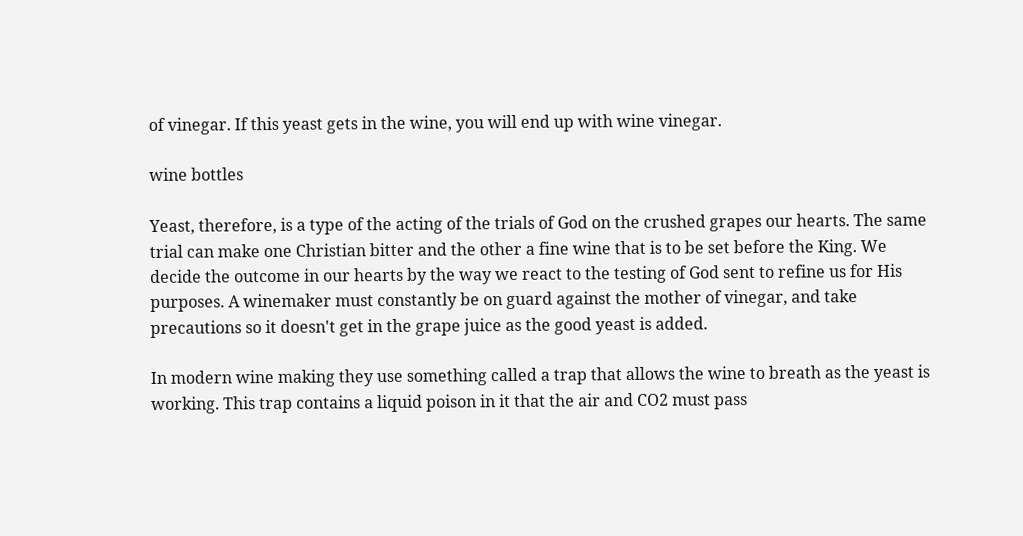of vinegar. If this yeast gets in the wine, you will end up with wine vinegar.

wine bottles

Yeast, therefore, is a type of the acting of the trials of God on the crushed grapes our hearts. The same trial can make one Christian bitter and the other a fine wine that is to be set before the King. We decide the outcome in our hearts by the way we react to the testing of God sent to refine us for His purposes. A winemaker must constantly be on guard against the mother of vinegar, and take precautions so it doesn't get in the grape juice as the good yeast is added.

In modern wine making they use something called a trap that allows the wine to breath as the yeast is working. This trap contains a liquid poison in it that the air and CO2 must pass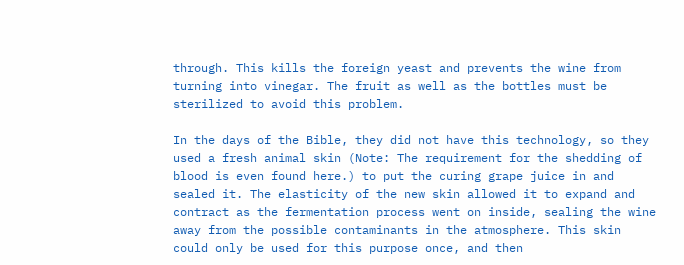through. This kills the foreign yeast and prevents the wine from turning into vinegar. The fruit as well as the bottles must be sterilized to avoid this problem.

In the days of the Bible, they did not have this technology, so they used a fresh animal skin (Note: The requirement for the shedding of blood is even found here.) to put the curing grape juice in and sealed it. The elasticity of the new skin allowed it to expand and contract as the fermentation process went on inside, sealing the wine away from the possible contaminants in the atmosphere. This skin could only be used for this purpose once, and then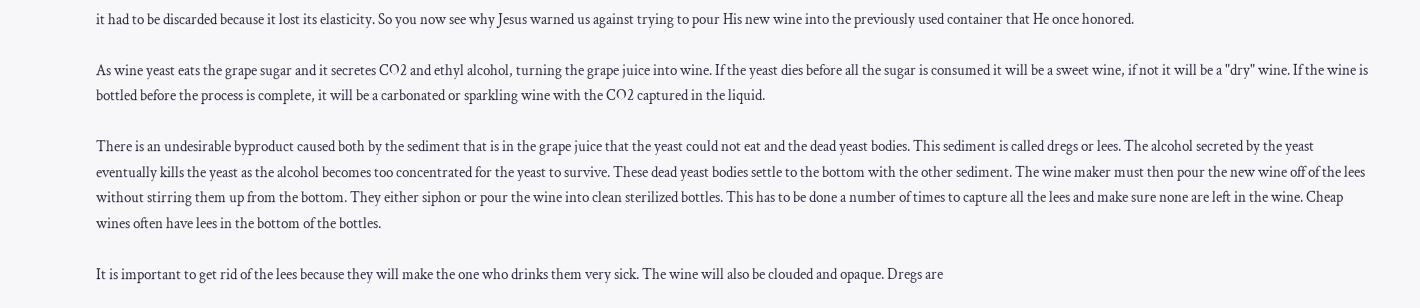it had to be discarded because it lost its elasticity. So you now see why Jesus warned us against trying to pour His new wine into the previously used container that He once honored.

As wine yeast eats the grape sugar and it secretes CO2 and ethyl alcohol, turning the grape juice into wine. If the yeast dies before all the sugar is consumed it will be a sweet wine, if not it will be a "dry" wine. If the wine is bottled before the process is complete, it will be a carbonated or sparkling wine with the CO2 captured in the liquid.

There is an undesirable byproduct caused both by the sediment that is in the grape juice that the yeast could not eat and the dead yeast bodies. This sediment is called dregs or lees. The alcohol secreted by the yeast eventually kills the yeast as the alcohol becomes too concentrated for the yeast to survive. These dead yeast bodies settle to the bottom with the other sediment. The wine maker must then pour the new wine off of the lees without stirring them up from the bottom. They either siphon or pour the wine into clean sterilized bottles. This has to be done a number of times to capture all the lees and make sure none are left in the wine. Cheap wines often have lees in the bottom of the bottles.

It is important to get rid of the lees because they will make the one who drinks them very sick. The wine will also be clouded and opaque. Dregs are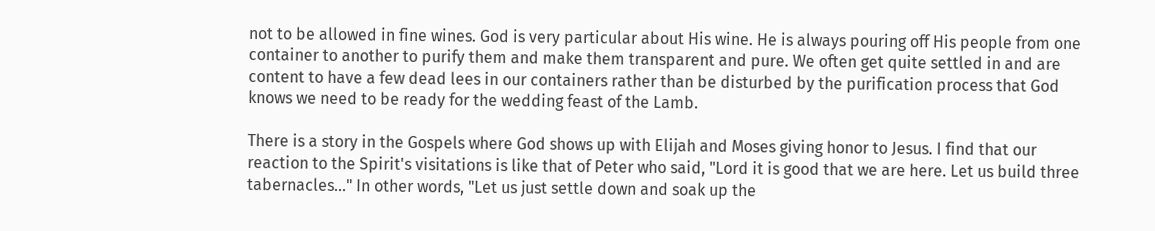not to be allowed in fine wines. God is very particular about His wine. He is always pouring off His people from one container to another to purify them and make them transparent and pure. We often get quite settled in and are content to have a few dead lees in our containers rather than be disturbed by the purification process that God knows we need to be ready for the wedding feast of the Lamb.

There is a story in the Gospels where God shows up with Elijah and Moses giving honor to Jesus. I find that our reaction to the Spirit's visitations is like that of Peter who said, "Lord it is good that we are here. Let us build three tabernacles..." In other words, "Let us just settle down and soak up the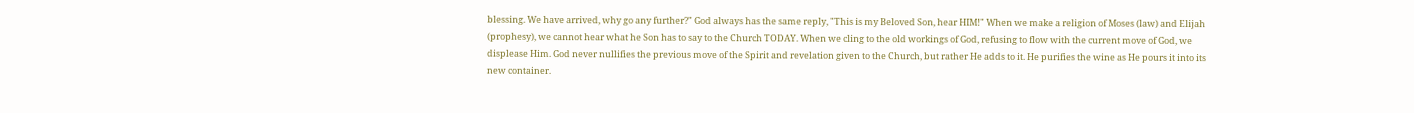blessing. We have arrived, why go any further?" God always has the same reply, "This is my Beloved Son, hear HIM!" When we make a religion of Moses (law) and Elijah (prophesy), we cannot hear what he Son has to say to the Church TODAY. When we cling to the old workings of God, refusing to flow with the current move of God, we displease Him. God never nullifies the previous move of the Spirit and revelation given to the Church, but rather He adds to it. He purifies the wine as He pours it into its new container.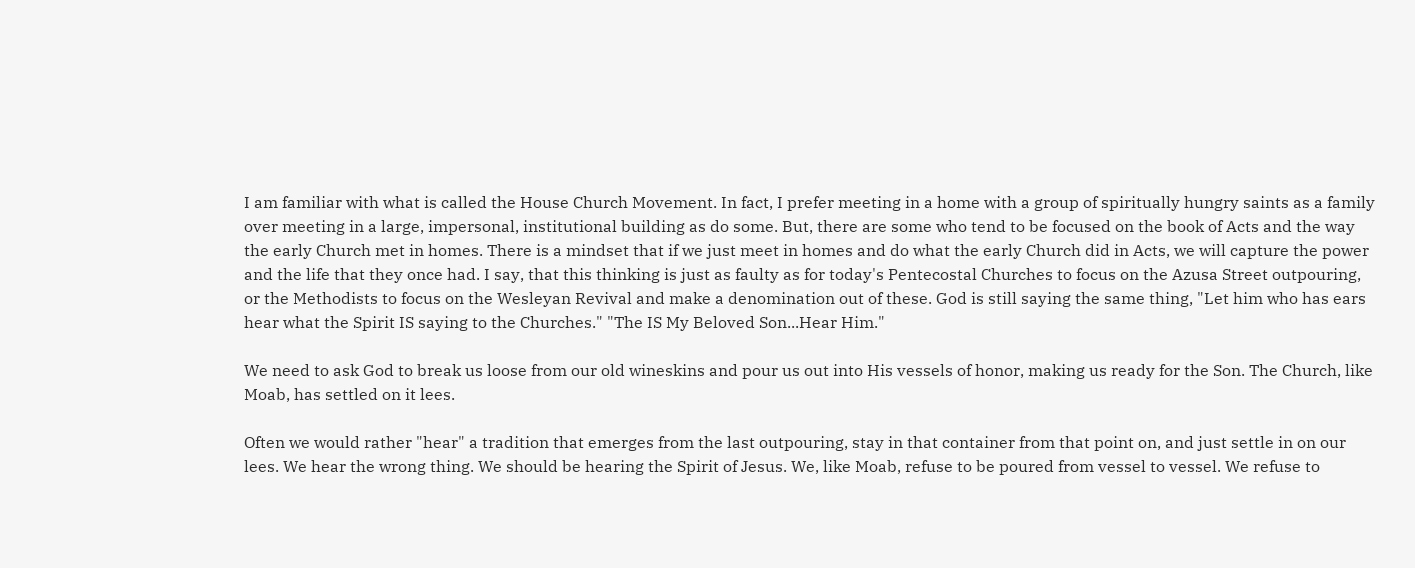I am familiar with what is called the House Church Movement. In fact, I prefer meeting in a home with a group of spiritually hungry saints as a family over meeting in a large, impersonal, institutional building as do some. But, there are some who tend to be focused on the book of Acts and the way the early Church met in homes. There is a mindset that if we just meet in homes and do what the early Church did in Acts, we will capture the power and the life that they once had. I say, that this thinking is just as faulty as for today's Pentecostal Churches to focus on the Azusa Street outpouring, or the Methodists to focus on the Wesleyan Revival and make a denomination out of these. God is still saying the same thing, "Let him who has ears hear what the Spirit IS saying to the Churches." "The IS My Beloved Son...Hear Him."

We need to ask God to break us loose from our old wineskins and pour us out into His vessels of honor, making us ready for the Son. The Church, like Moab, has settled on it lees.

Often we would rather "hear" a tradition that emerges from the last outpouring, stay in that container from that point on, and just settle in on our lees. We hear the wrong thing. We should be hearing the Spirit of Jesus. We, like Moab, refuse to be poured from vessel to vessel. We refuse to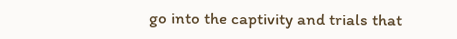go into the captivity and trials that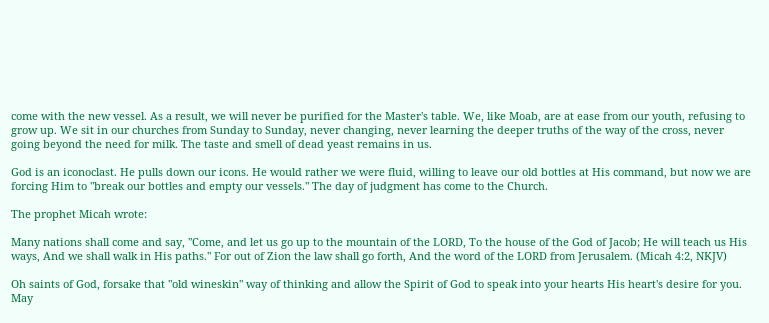come with the new vessel. As a result, we will never be purified for the Master's table. We, like Moab, are at ease from our youth, refusing to grow up. We sit in our churches from Sunday to Sunday, never changing, never learning the deeper truths of the way of the cross, never going beyond the need for milk. The taste and smell of dead yeast remains in us.

God is an iconoclast. He pulls down our icons. He would rather we were fluid, willing to leave our old bottles at His command, but now we are forcing Him to "break our bottles and empty our vessels." The day of judgment has come to the Church.

The prophet Micah wrote:

Many nations shall come and say, "Come, and let us go up to the mountain of the LORD, To the house of the God of Jacob; He will teach us His ways, And we shall walk in His paths." For out of Zion the law shall go forth, And the word of the LORD from Jerusalem. (Micah 4:2, NKJV)

Oh saints of God, forsake that "old wineskin" way of thinking and allow the Spirit of God to speak into your hearts His heart's desire for you. May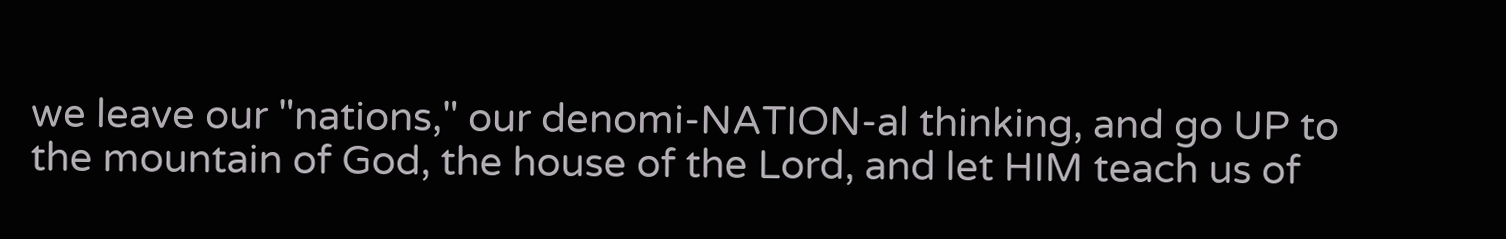we leave our "nations," our denomi-NATION-al thinking, and go UP to the mountain of God, the house of the Lord, and let HIM teach us of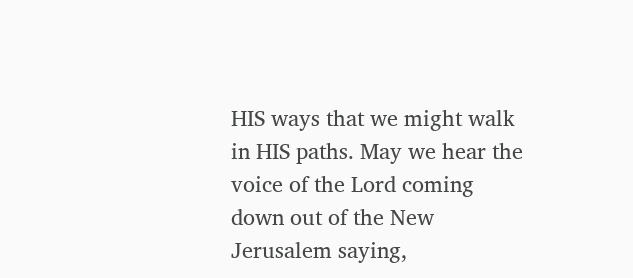HIS ways that we might walk in HIS paths. May we hear the voice of the Lord coming down out of the New Jerusalem saying,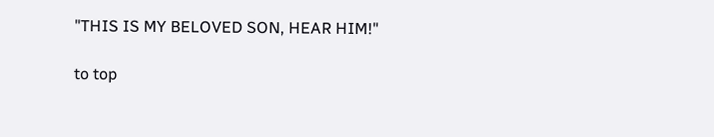"THIS IS MY BELOVED SON, HEAR HIM!"

to top